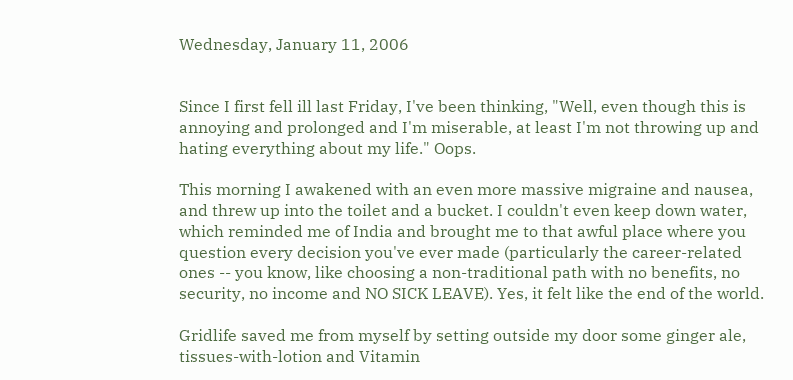Wednesday, January 11, 2006


Since I first fell ill last Friday, I've been thinking, "Well, even though this is annoying and prolonged and I'm miserable, at least I'm not throwing up and hating everything about my life." Oops.

This morning I awakened with an even more massive migraine and nausea, and threw up into the toilet and a bucket. I couldn't even keep down water, which reminded me of India and brought me to that awful place where you question every decision you've ever made (particularly the career-related ones -- you know, like choosing a non-traditional path with no benefits, no security, no income and NO SICK LEAVE). Yes, it felt like the end of the world.

Gridlife saved me from myself by setting outside my door some ginger ale, tissues-with-lotion and Vitamin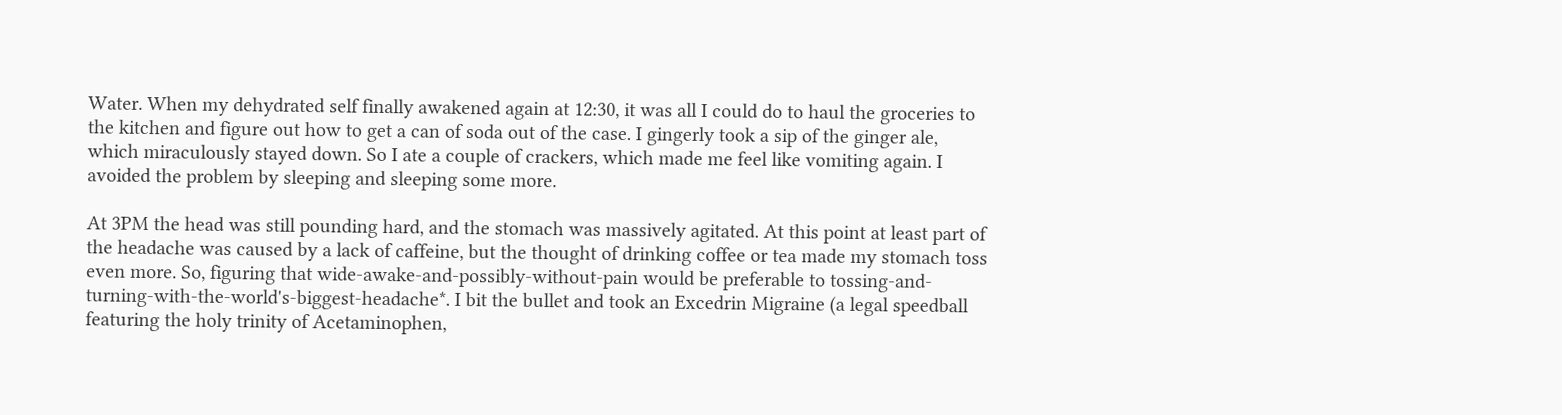Water. When my dehydrated self finally awakened again at 12:30, it was all I could do to haul the groceries to the kitchen and figure out how to get a can of soda out of the case. I gingerly took a sip of the ginger ale, which miraculously stayed down. So I ate a couple of crackers, which made me feel like vomiting again. I avoided the problem by sleeping and sleeping some more.

At 3PM the head was still pounding hard, and the stomach was massively agitated. At this point at least part of the headache was caused by a lack of caffeine, but the thought of drinking coffee or tea made my stomach toss even more. So, figuring that wide-awake-and-possibly-without-pain would be preferable to tossing-and-turning-with-the-world's-biggest-headache*. I bit the bullet and took an Excedrin Migraine (a legal speedball featuring the holy trinity of Acetaminophen,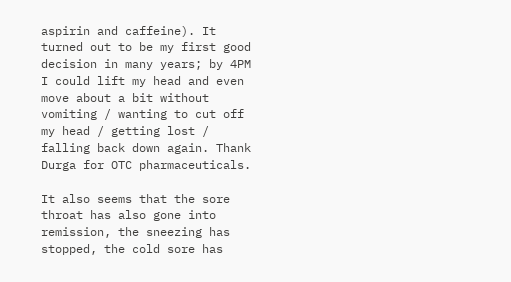aspirin and caffeine). It turned out to be my first good decision in many years; by 4PM I could lift my head and even move about a bit without vomiting / wanting to cut off my head / getting lost / falling back down again. Thank Durga for OTC pharmaceuticals.

It also seems that the sore throat has also gone into remission, the sneezing has stopped, the cold sore has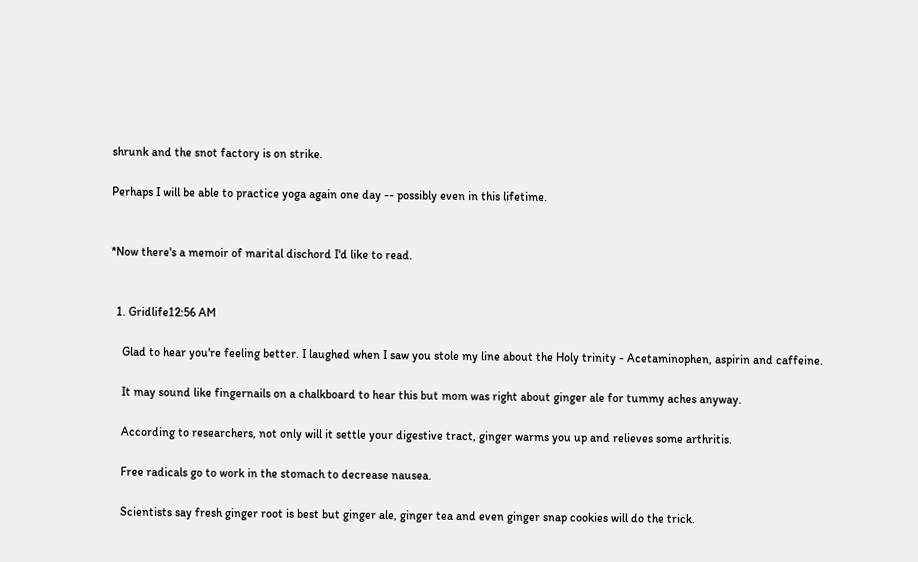shrunk and the snot factory is on strike.

Perhaps I will be able to practice yoga again one day -- possibly even in this lifetime.


*Now there's a memoir of marital dischord I'd like to read.


  1. Gridlife12:56 AM

    Glad to hear you're feeling better. I laughed when I saw you stole my line about the Holy trinity - Acetaminophen, aspirin and caffeine.

    It may sound like fingernails on a chalkboard to hear this but mom was right about ginger ale for tummy aches anyway.

    According to researchers, not only will it settle your digestive tract, ginger warms you up and relieves some arthritis.

    Free radicals go to work in the stomach to decrease nausea.

    Scientists say fresh ginger root is best but ginger ale, ginger tea and even ginger snap cookies will do the trick.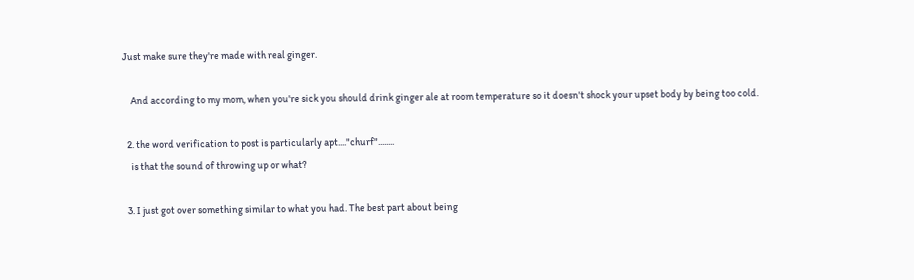Just make sure they're made with real ginger.

    And according to my mom, when you're sick you should drink ginger ale at room temperature so it doesn't shock your upset body by being too cold.

  2. the word verification to post is particularly apt...."churf"........
    is that the sound of throwing up or what?

  3. I just got over something similar to what you had. The best part about being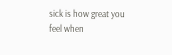sick is how great you feel when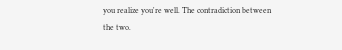you realize you're well. The contradiction between the two.